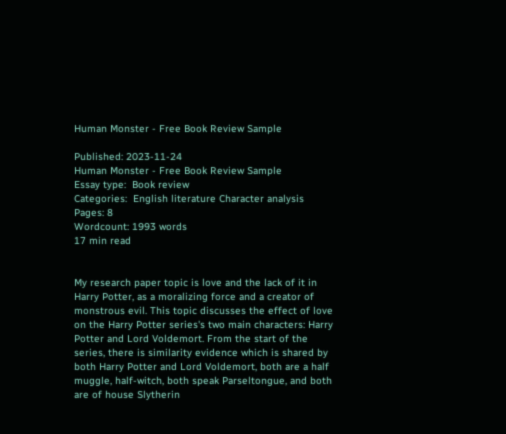Human Monster - Free Book Review Sample

Published: 2023-11-24
Human Monster - Free Book Review Sample
Essay type:  Book review
Categories:  English literature Character analysis
Pages: 8
Wordcount: 1993 words
17 min read


My research paper topic is love and the lack of it in Harry Potter, as a moralizing force and a creator of monstrous evil. This topic discusses the effect of love on the Harry Potter series's two main characters: Harry Potter and Lord Voldemort. From the start of the series, there is similarity evidence which is shared by both Harry Potter and Lord Voldemort, both are a half muggle, half-witch, both speak Parseltongue, and both are of house Slytherin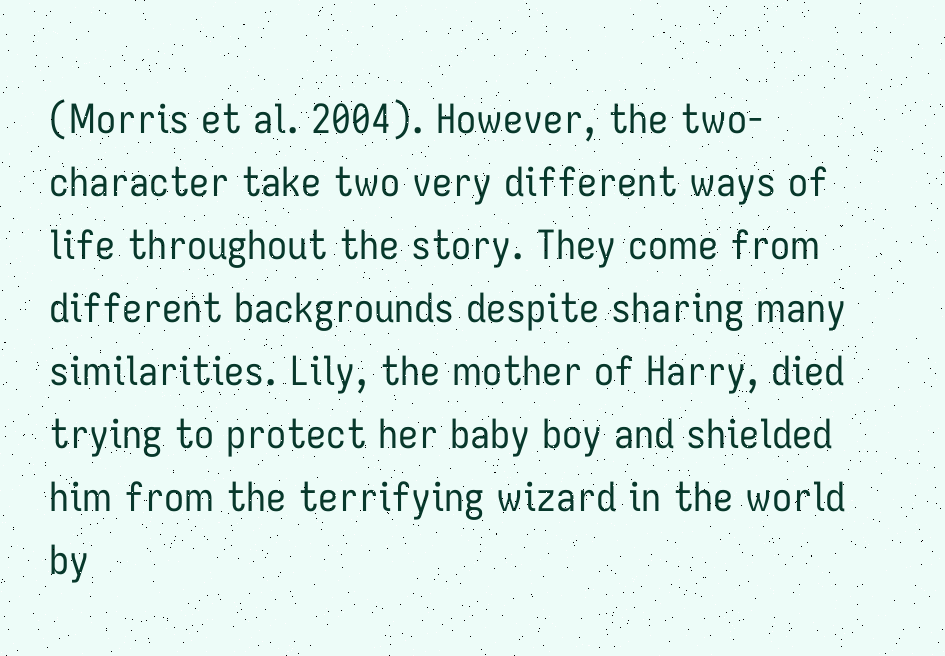(Morris et al. 2004). However, the two-character take two very different ways of life throughout the story. They come from different backgrounds despite sharing many similarities. Lily, the mother of Harry, died trying to protect her baby boy and shielded him from the terrifying wizard in the world by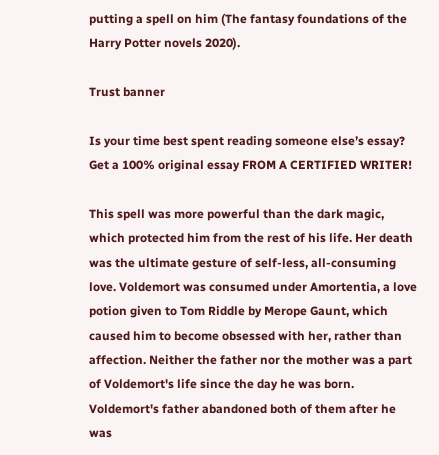putting a spell on him (The fantasy foundations of the Harry Potter novels 2020).

Trust banner

Is your time best spent reading someone else’s essay? Get a 100% original essay FROM A CERTIFIED WRITER!

This spell was more powerful than the dark magic, which protected him from the rest of his life. Her death was the ultimate gesture of self-less, all-consuming love. Voldemort was consumed under Amortentia, a love potion given to Tom Riddle by Merope Gaunt, which caused him to become obsessed with her, rather than affection. Neither the father nor the mother was a part of Voldemort's life since the day he was born. Voldemort's father abandoned both of them after he was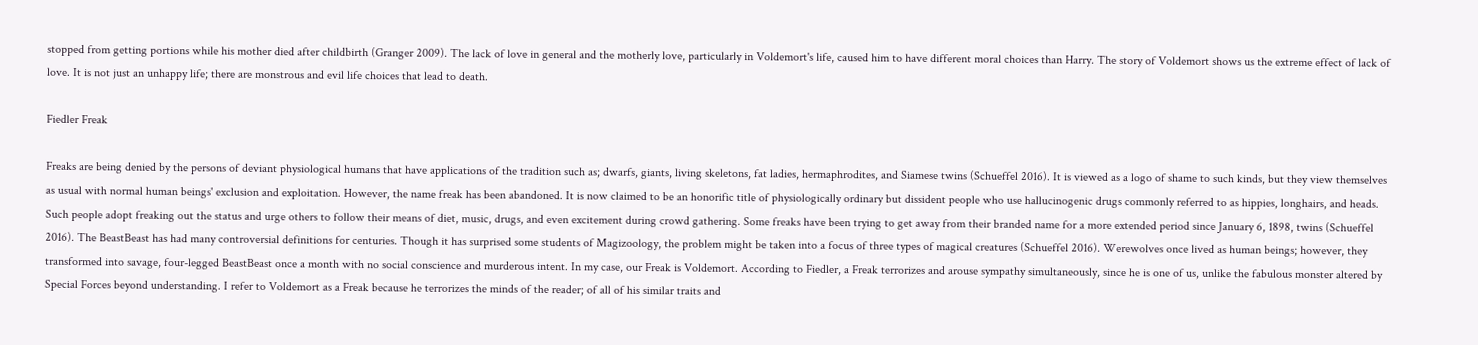stopped from getting portions while his mother died after childbirth (Granger 2009). The lack of love in general and the motherly love, particularly in Voldemort's life, caused him to have different moral choices than Harry. The story of Voldemort shows us the extreme effect of lack of love. It is not just an unhappy life; there are monstrous and evil life choices that lead to death.

Fiedler Freak

Freaks are being denied by the persons of deviant physiological humans that have applications of the tradition such as; dwarfs, giants, living skeletons, fat ladies, hermaphrodites, and Siamese twins (Schueffel 2016). It is viewed as a logo of shame to such kinds, but they view themselves as usual with normal human beings' exclusion and exploitation. However, the name freak has been abandoned. It is now claimed to be an honorific title of physiologically ordinary but dissident people who use hallucinogenic drugs commonly referred to as hippies, longhairs, and heads. Such people adopt freaking out the status and urge others to follow their means of diet, music, drugs, and even excitement during crowd gathering. Some freaks have been trying to get away from their branded name for a more extended period since January 6, 1898, twins (Schueffel 2016). The BeastBeast has had many controversial definitions for centuries. Though it has surprised some students of Magizoology, the problem might be taken into a focus of three types of magical creatures (Schueffel 2016). Werewolves once lived as human beings; however, they transformed into savage, four-legged BeastBeast once a month with no social conscience and murderous intent. In my case, our Freak is Voldemort. According to Fiedler, a Freak terrorizes and arouse sympathy simultaneously, since he is one of us, unlike the fabulous monster altered by Special Forces beyond understanding. I refer to Voldemort as a Freak because he terrorizes the minds of the reader; of all of his similar traits and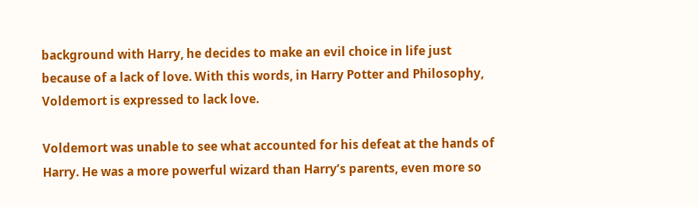background with Harry, he decides to make an evil choice in life just because of a lack of love. With this words, in Harry Potter and Philosophy, Voldemort is expressed to lack love.

Voldemort was unable to see what accounted for his defeat at the hands of Harry. He was a more powerful wizard than Harry’s parents, even more so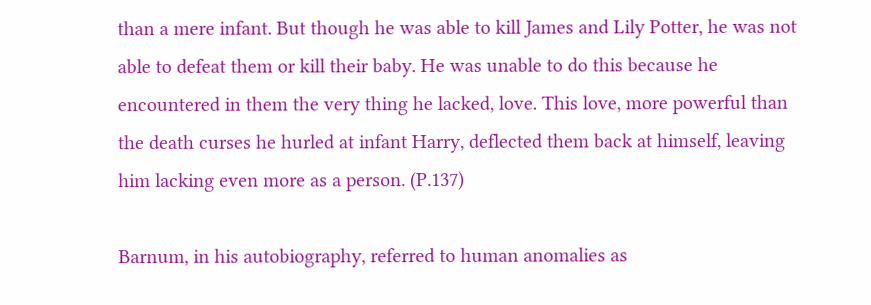than a mere infant. But though he was able to kill James and Lily Potter, he was not able to defeat them or kill their baby. He was unable to do this because he encountered in them the very thing he lacked, love. This love, more powerful than the death curses he hurled at infant Harry, deflected them back at himself, leaving him lacking even more as a person. (P.137)

Barnum, in his autobiography, referred to human anomalies as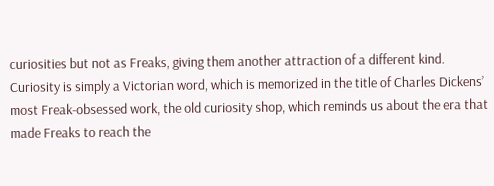curiosities but not as Freaks, giving them another attraction of a different kind. Curiosity is simply a Victorian word, which is memorized in the title of Charles Dickens’ most Freak-obsessed work, the old curiosity shop, which reminds us about the era that made Freaks to reach the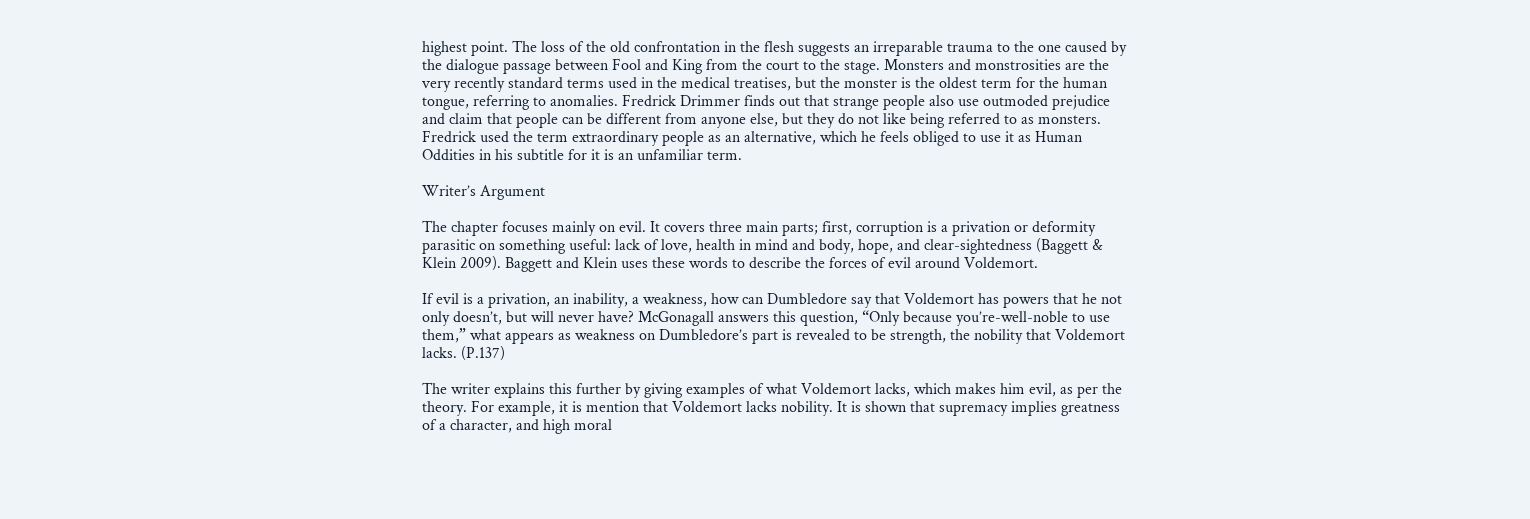highest point. The loss of the old confrontation in the flesh suggests an irreparable trauma to the one caused by the dialogue passage between Fool and King from the court to the stage. Monsters and monstrosities are the very recently standard terms used in the medical treatises, but the monster is the oldest term for the human tongue, referring to anomalies. Fredrick Drimmer finds out that strange people also use outmoded prejudice and claim that people can be different from anyone else, but they do not like being referred to as monsters. Fredrick used the term extraordinary people as an alternative, which he feels obliged to use it as Human Oddities in his subtitle for it is an unfamiliar term.

Writer’s Argument

The chapter focuses mainly on evil. It covers three main parts; first, corruption is a privation or deformity parasitic on something useful: lack of love, health in mind and body, hope, and clear-sightedness (Baggett & Klein 2009). Baggett and Klein uses these words to describe the forces of evil around Voldemort.

If evil is a privation, an inability, a weakness, how can Dumbledore say that Voldemort has powers that he not only doesn’t, but will never have? McGonagall answers this question, “Only because you’re-well-noble to use them,” what appears as weakness on Dumbledore’s part is revealed to be strength, the nobility that Voldemort lacks. (P.137)

The writer explains this further by giving examples of what Voldemort lacks, which makes him evil, as per the theory. For example, it is mention that Voldemort lacks nobility. It is shown that supremacy implies greatness of a character, and high moral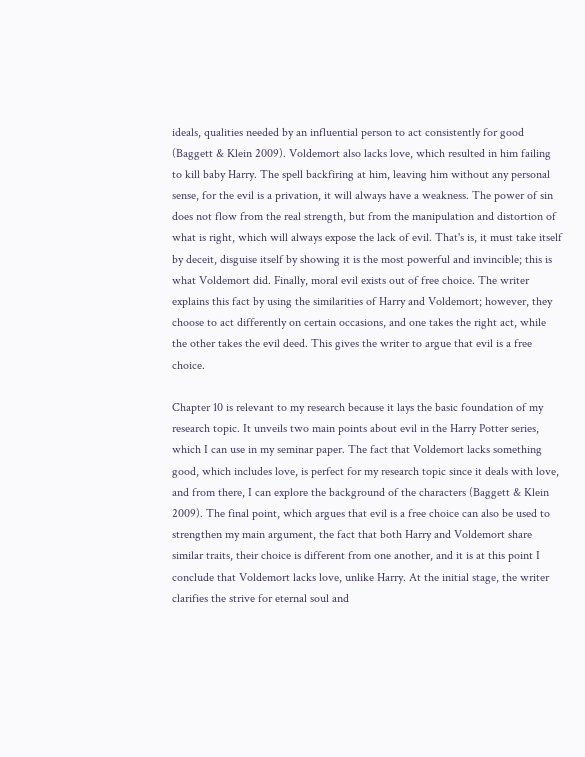ideals, qualities needed by an influential person to act consistently for good (Baggett & Klein 2009). Voldemort also lacks love, which resulted in him failing to kill baby Harry. The spell backfiring at him, leaving him without any personal sense, for the evil is a privation, it will always have a weakness. The power of sin does not flow from the real strength, but from the manipulation and distortion of what is right, which will always expose the lack of evil. That's is, it must take itself by deceit, disguise itself by showing it is the most powerful and invincible; this is what Voldemort did. Finally, moral evil exists out of free choice. The writer explains this fact by using the similarities of Harry and Voldemort; however, they choose to act differently on certain occasions, and one takes the right act, while the other takes the evil deed. This gives the writer to argue that evil is a free choice.

Chapter 10 is relevant to my research because it lays the basic foundation of my research topic. It unveils two main points about evil in the Harry Potter series, which I can use in my seminar paper. The fact that Voldemort lacks something good, which includes love, is perfect for my research topic since it deals with love, and from there, I can explore the background of the characters (Baggett & Klein 2009). The final point, which argues that evil is a free choice can also be used to strengthen my main argument, the fact that both Harry and Voldemort share similar traits, their choice is different from one another, and it is at this point I conclude that Voldemort lacks love, unlike Harry. At the initial stage, the writer clarifies the strive for eternal soul and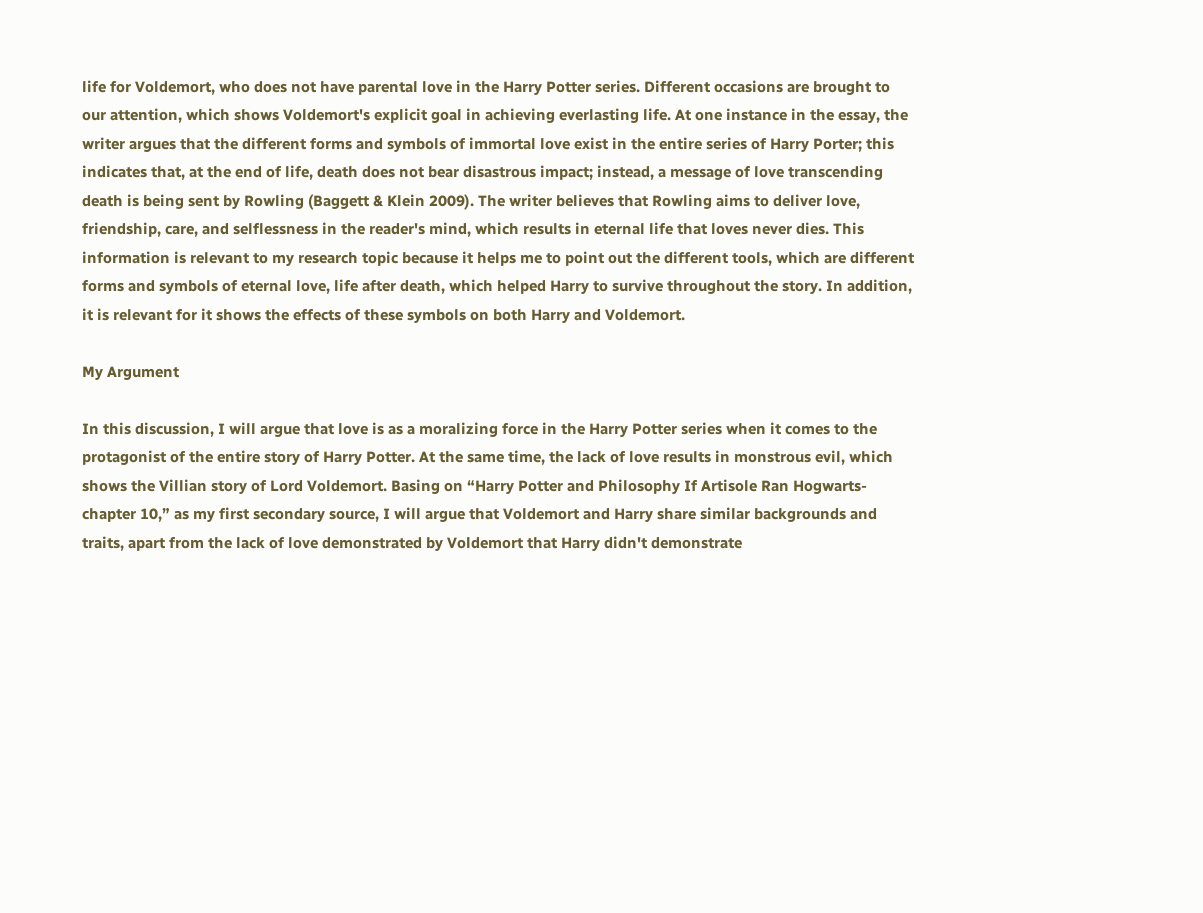life for Voldemort, who does not have parental love in the Harry Potter series. Different occasions are brought to our attention, which shows Voldemort's explicit goal in achieving everlasting life. At one instance in the essay, the writer argues that the different forms and symbols of immortal love exist in the entire series of Harry Porter; this indicates that, at the end of life, death does not bear disastrous impact; instead, a message of love transcending death is being sent by Rowling (Baggett & Klein 2009). The writer believes that Rowling aims to deliver love, friendship, care, and selflessness in the reader's mind, which results in eternal life that loves never dies. This information is relevant to my research topic because it helps me to point out the different tools, which are different forms and symbols of eternal love, life after death, which helped Harry to survive throughout the story. In addition, it is relevant for it shows the effects of these symbols on both Harry and Voldemort.

My Argument

In this discussion, I will argue that love is as a moralizing force in the Harry Potter series when it comes to the protagonist of the entire story of Harry Potter. At the same time, the lack of love results in monstrous evil, which shows the Villian story of Lord Voldemort. Basing on “Harry Potter and Philosophy If Artisole Ran Hogwarts-chapter 10,” as my first secondary source, I will argue that Voldemort and Harry share similar backgrounds and traits, apart from the lack of love demonstrated by Voldemort that Harry didn't demonstrate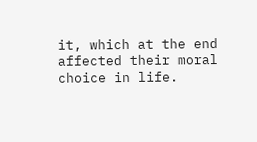it, which at the end affected their moral choice in life.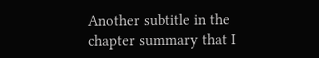Another subtitle in the chapter summary that I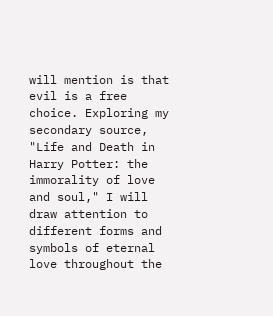will mention is that evil is a free choice. Exploring my secondary source, "Life and Death in Harry Potter: the immorality of love and soul," I will draw attention to different forms and symbols of eternal love throughout the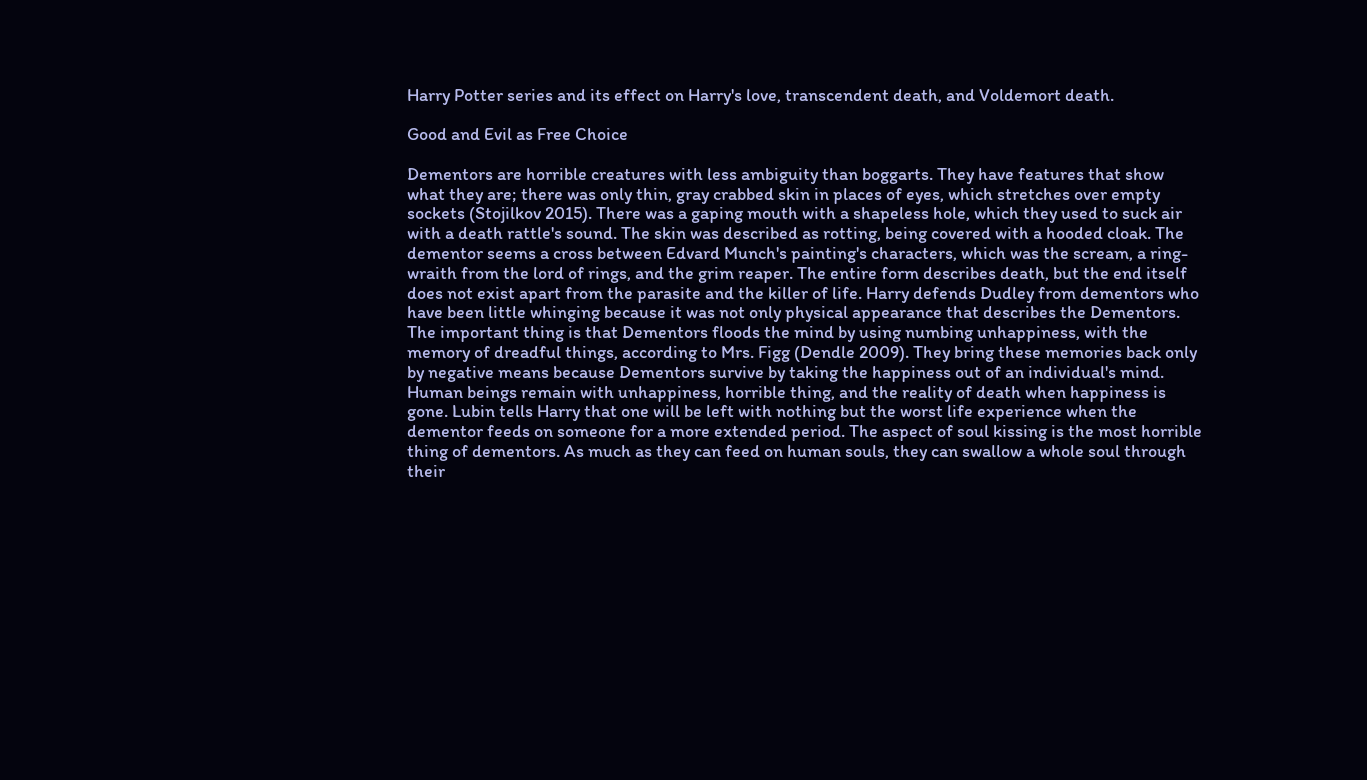Harry Potter series and its effect on Harry's love, transcendent death, and Voldemort death.

Good and Evil as Free Choice

Dementors are horrible creatures with less ambiguity than boggarts. They have features that show what they are; there was only thin, gray crabbed skin in places of eyes, which stretches over empty sockets (Stojilkov 2015). There was a gaping mouth with a shapeless hole, which they used to suck air with a death rattle's sound. The skin was described as rotting, being covered with a hooded cloak. The dementor seems a cross between Edvard Munch's painting's characters, which was the scream, a ring-wraith from the lord of rings, and the grim reaper. The entire form describes death, but the end itself does not exist apart from the parasite and the killer of life. Harry defends Dudley from dementors who have been little whinging because it was not only physical appearance that describes the Dementors. The important thing is that Dementors floods the mind by using numbing unhappiness, with the memory of dreadful things, according to Mrs. Figg (Dendle 2009). They bring these memories back only by negative means because Dementors survive by taking the happiness out of an individual's mind. Human beings remain with unhappiness, horrible thing, and the reality of death when happiness is gone. Lubin tells Harry that one will be left with nothing but the worst life experience when the dementor feeds on someone for a more extended period. The aspect of soul kissing is the most horrible thing of dementors. As much as they can feed on human souls, they can swallow a whole soul through their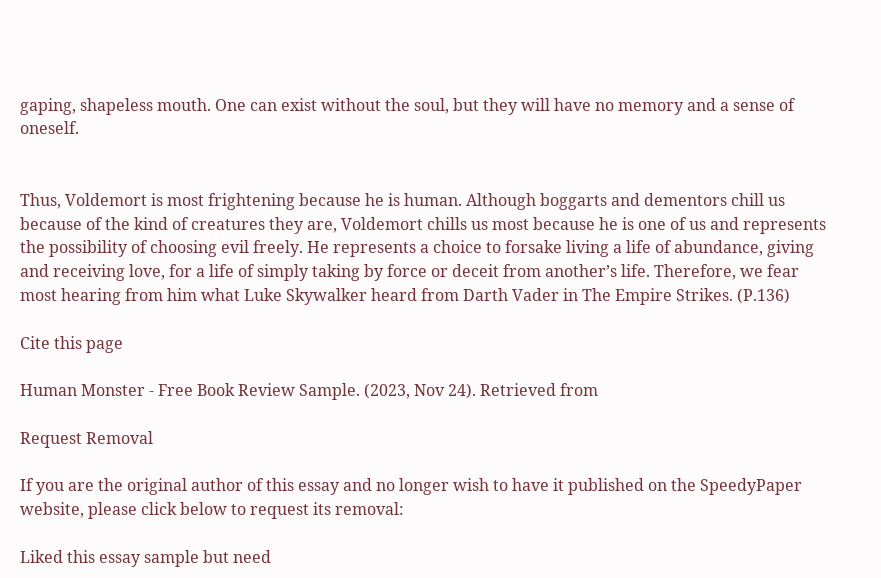gaping, shapeless mouth. One can exist without the soul, but they will have no memory and a sense of oneself.


Thus, Voldemort is most frightening because he is human. Although boggarts and dementors chill us because of the kind of creatures they are, Voldemort chills us most because he is one of us and represents the possibility of choosing evil freely. He represents a choice to forsake living a life of abundance, giving and receiving love, for a life of simply taking by force or deceit from another’s life. Therefore, we fear most hearing from him what Luke Skywalker heard from Darth Vader in The Empire Strikes. (P.136)

Cite this page

Human Monster - Free Book Review Sample. (2023, Nov 24). Retrieved from

Request Removal

If you are the original author of this essay and no longer wish to have it published on the SpeedyPaper website, please click below to request its removal:

Liked this essay sample but need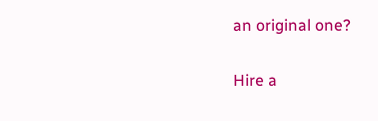an original one?

Hire a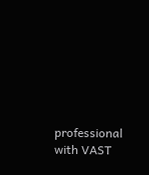professional with VAST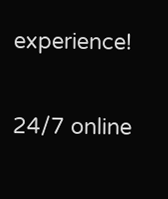experience!

24/7 online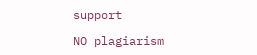support

NO plagiarism